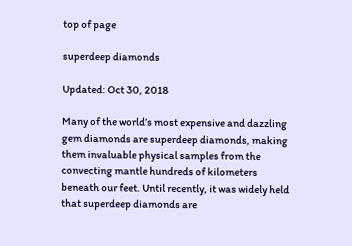top of page

superdeep diamonds

Updated: Oct 30, 2018

Many of the world’s most expensive and dazzling gem diamonds are superdeep diamonds, making them invaluable physical samples from the convecting mantle hundreds of kilometers beneath our feet. Until recently, it was widely held that superdeep diamonds are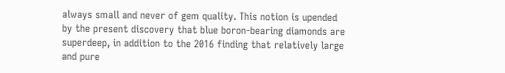always small and never of gem quality. This notion is upended by the present discovery that blue boron-bearing diamonds are superdeep, in addition to the 2016 finding that relatively large and pure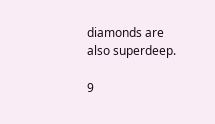diamonds are also superdeep.

9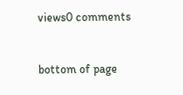views0 comments


bottom of page